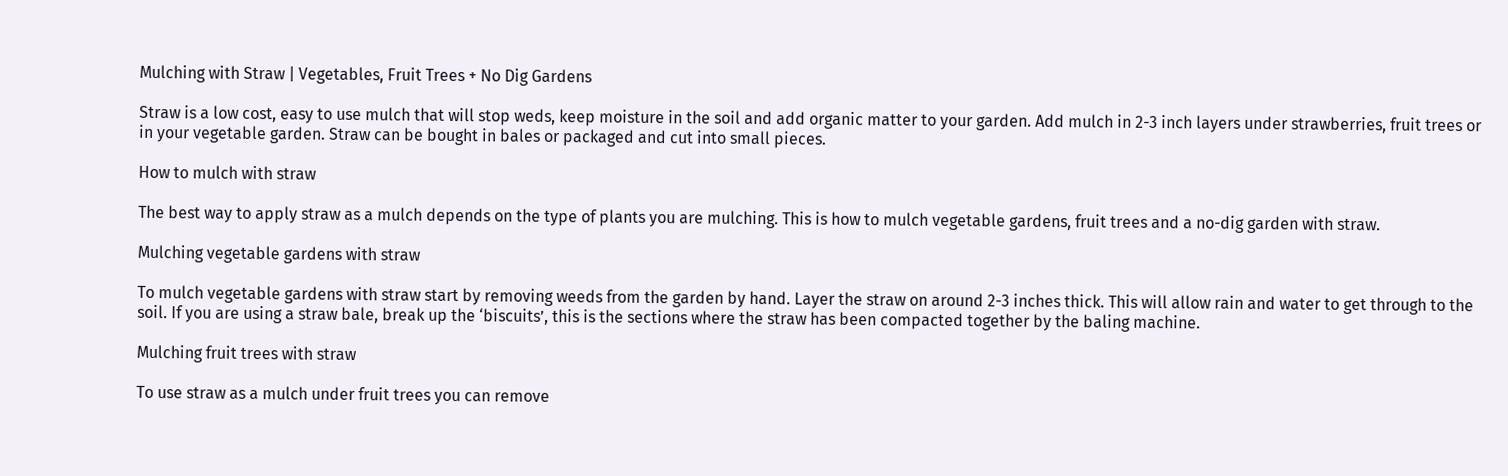Mulching with Straw | Vegetables, Fruit Trees + No Dig Gardens

Straw is a low cost, easy to use mulch that will stop weds, keep moisture in the soil and add organic matter to your garden. Add mulch in 2-3 inch layers under strawberries, fruit trees or in your vegetable garden. Straw can be bought in bales or packaged and cut into small pieces.

How to mulch with straw

The best way to apply straw as a mulch depends on the type of plants you are mulching. This is how to mulch vegetable gardens, fruit trees and a no-dig garden with straw.

Mulching vegetable gardens with straw

To mulch vegetable gardens with straw start by removing weeds from the garden by hand. Layer the straw on around 2-3 inches thick. This will allow rain and water to get through to the soil. If you are using a straw bale, break up the ‘biscuits’, this is the sections where the straw has been compacted together by the baling machine.

Mulching fruit trees with straw

To use straw as a mulch under fruit trees you can remove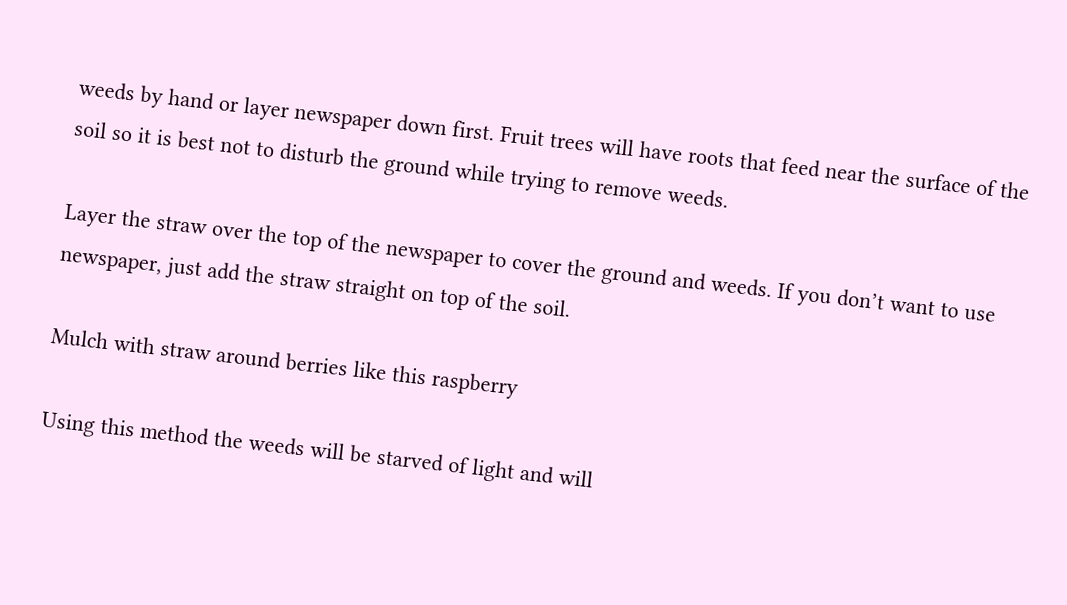weeds by hand or layer newspaper down first. Fruit trees will have roots that feed near the surface of the soil so it is best not to disturb the ground while trying to remove weeds.

Layer the straw over the top of the newspaper to cover the ground and weeds. If you don’t want to use newspaper, just add the straw straight on top of the soil.

Mulch with straw around berries like this raspberry

Using this method the weeds will be starved of light and will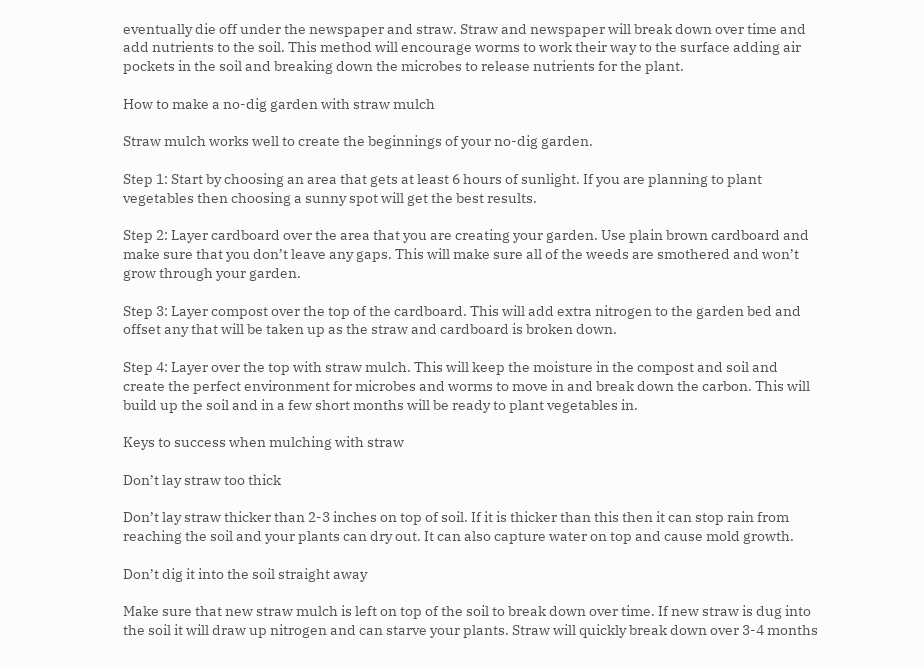eventually die off under the newspaper and straw. Straw and newspaper will break down over time and add nutrients to the soil. This method will encourage worms to work their way to the surface adding air pockets in the soil and breaking down the microbes to release nutrients for the plant.

How to make a no-dig garden with straw mulch

Straw mulch works well to create the beginnings of your no-dig garden.

Step 1: Start by choosing an area that gets at least 6 hours of sunlight. If you are planning to plant vegetables then choosing a sunny spot will get the best results.

Step 2: Layer cardboard over the area that you are creating your garden. Use plain brown cardboard and make sure that you don’t leave any gaps. This will make sure all of the weeds are smothered and won’t grow through your garden.

Step 3: Layer compost over the top of the cardboard. This will add extra nitrogen to the garden bed and offset any that will be taken up as the straw and cardboard is broken down.

Step 4: Layer over the top with straw mulch. This will keep the moisture in the compost and soil and create the perfect environment for microbes and worms to move in and break down the carbon. This will build up the soil and in a few short months will be ready to plant vegetables in.

Keys to success when mulching with straw

Don’t lay straw too thick

Don’t lay straw thicker than 2-3 inches on top of soil. If it is thicker than this then it can stop rain from reaching the soil and your plants can dry out. It can also capture water on top and cause mold growth.

Don’t dig it into the soil straight away

Make sure that new straw mulch is left on top of the soil to break down over time. If new straw is dug into the soil it will draw up nitrogen and can starve your plants. Straw will quickly break down over 3-4 months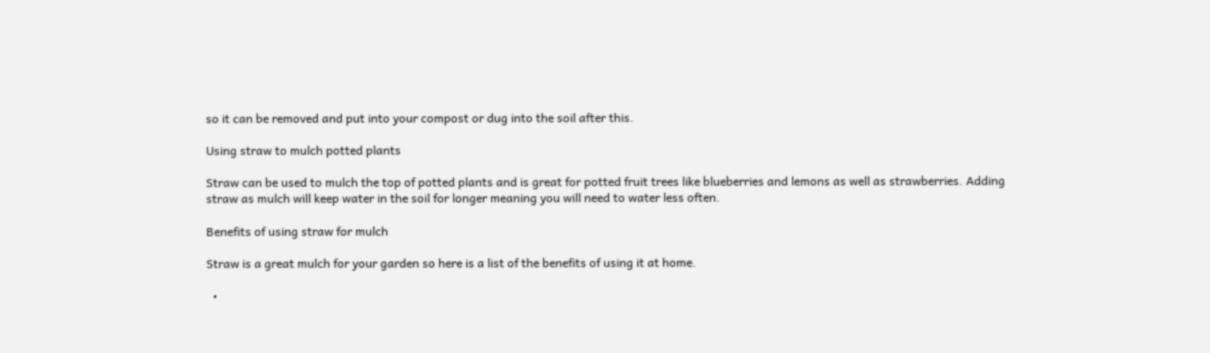so it can be removed and put into your compost or dug into the soil after this.

Using straw to mulch potted plants

Straw can be used to mulch the top of potted plants and is great for potted fruit trees like blueberries and lemons as well as strawberries. Adding straw as mulch will keep water in the soil for longer meaning you will need to water less often.

Benefits of using straw for mulch

Straw is a great mulch for your garden so here is a list of the benefits of using it at home.

  •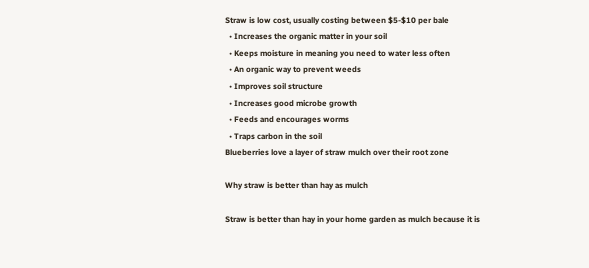Straw is low cost, usually costing between $5-$10 per bale
  • Increases the organic matter in your soil
  • Keeps moisture in meaning you need to water less often
  • An organic way to prevent weeds
  • Improves soil structure
  • Increases good microbe growth
  • Feeds and encourages worms
  • Traps carbon in the soil
Blueberries love a layer of straw mulch over their root zone

Why straw is better than hay as mulch

Straw is better than hay in your home garden as mulch because it is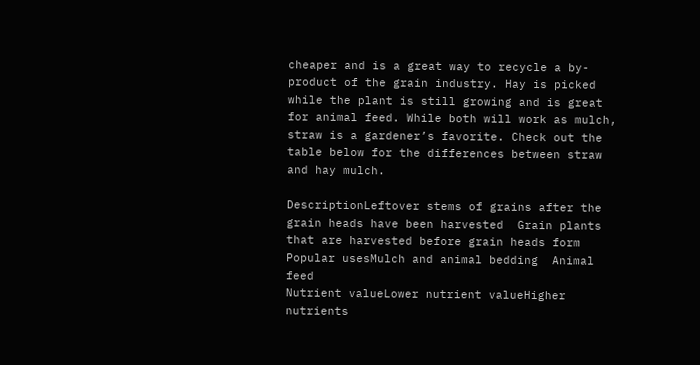cheaper and is a great way to recycle a by-product of the grain industry. Hay is picked while the plant is still growing and is great for animal feed. While both will work as mulch, straw is a gardener’s favorite. Check out the table below for the differences between straw and hay mulch.

DescriptionLeftover stems of grains after the grain heads have been harvested  Grain plants that are harvested before grain heads form
Popular usesMulch and animal bedding  Animal feed
Nutrient valueLower nutrient valueHigher nutrients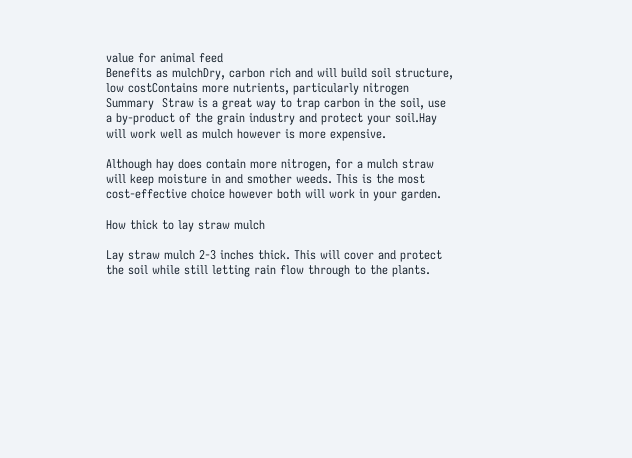value for animal feed
Benefits as mulchDry, carbon rich and will build soil structure, low costContains more nutrients, particularly nitrogen
Summary  Straw is a great way to trap carbon in the soil, use a by-product of the grain industry and protect your soil.Hay will work well as mulch however is more expensive.

Although hay does contain more nitrogen, for a mulch straw will keep moisture in and smother weeds. This is the most cost-effective choice however both will work in your garden.

How thick to lay straw mulch

Lay straw mulch 2-3 inches thick. This will cover and protect the soil while still letting rain flow through to the plants.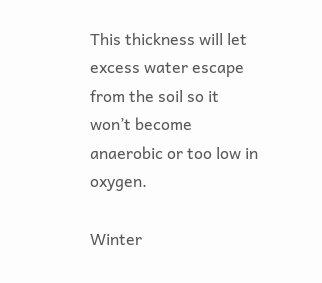This thickness will let excess water escape from the soil so it won’t become anaerobic or too low in oxygen.

Winter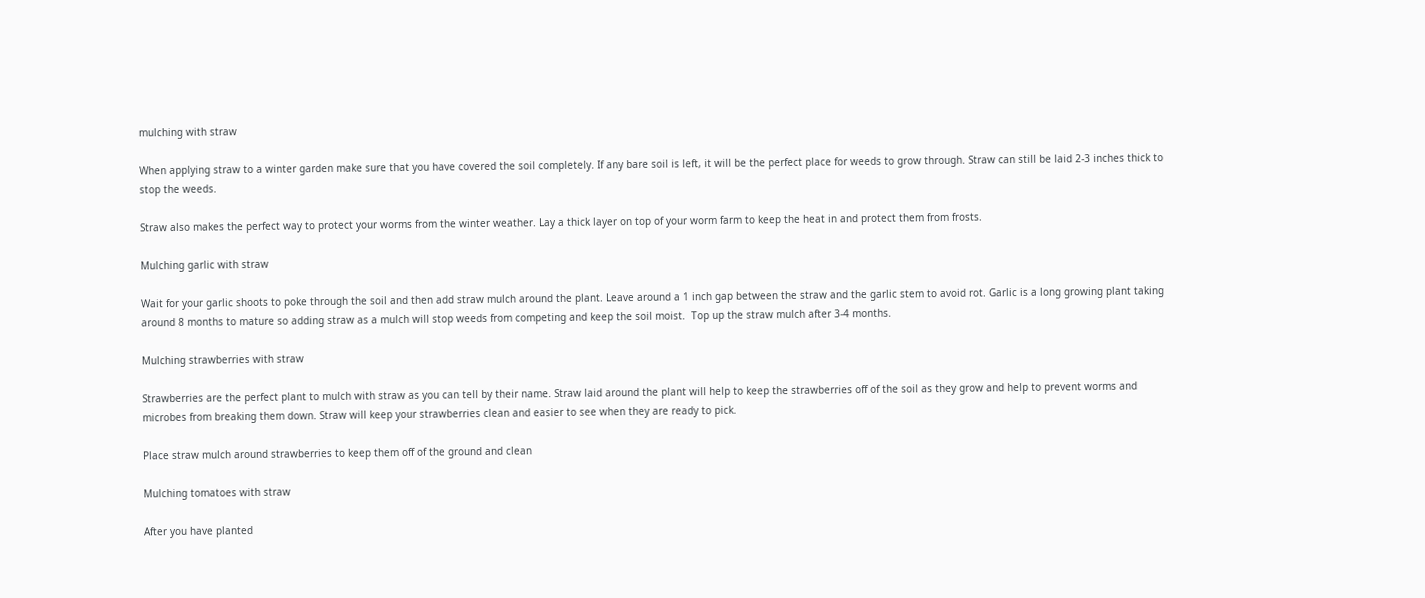mulching with straw

When applying straw to a winter garden make sure that you have covered the soil completely. If any bare soil is left, it will be the perfect place for weeds to grow through. Straw can still be laid 2-3 inches thick to stop the weeds.

Straw also makes the perfect way to protect your worms from the winter weather. Lay a thick layer on top of your worm farm to keep the heat in and protect them from frosts.

Mulching garlic with straw

Wait for your garlic shoots to poke through the soil and then add straw mulch around the plant. Leave around a 1 inch gap between the straw and the garlic stem to avoid rot. Garlic is a long growing plant taking around 8 months to mature so adding straw as a mulch will stop weeds from competing and keep the soil moist.  Top up the straw mulch after 3-4 months.

Mulching strawberries with straw

Strawberries are the perfect plant to mulch with straw as you can tell by their name. Straw laid around the plant will help to keep the strawberries off of the soil as they grow and help to prevent worms and microbes from breaking them down. Straw will keep your strawberries clean and easier to see when they are ready to pick.

Place straw mulch around strawberries to keep them off of the ground and clean

Mulching tomatoes with straw

After you have planted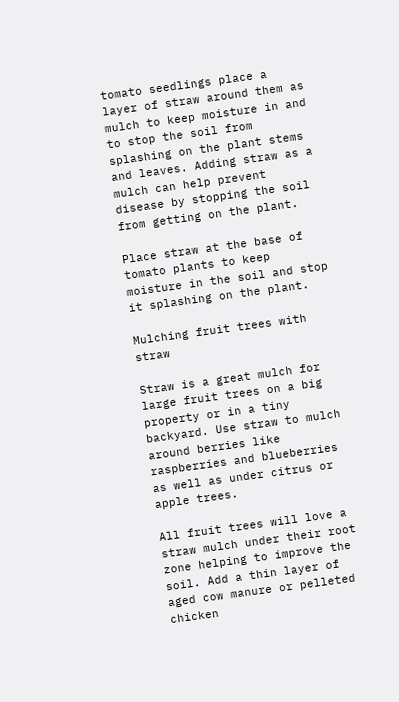tomato seedlings place a layer of straw around them as mulch to keep moisture in and to stop the soil from splashing on the plant stems and leaves. Adding straw as a mulch can help prevent disease by stopping the soil from getting on the plant.

Place straw at the base of tomato plants to keep moisture in the soil and stop it splashing on the plant.

Mulching fruit trees with straw

Straw is a great mulch for large fruit trees on a big property or in a tiny backyard. Use straw to mulch around berries like raspberries and blueberries as well as under citrus or apple trees.

All fruit trees will love a straw mulch under their root zone helping to improve the soil. Add a thin layer of aged cow manure or pelleted chicken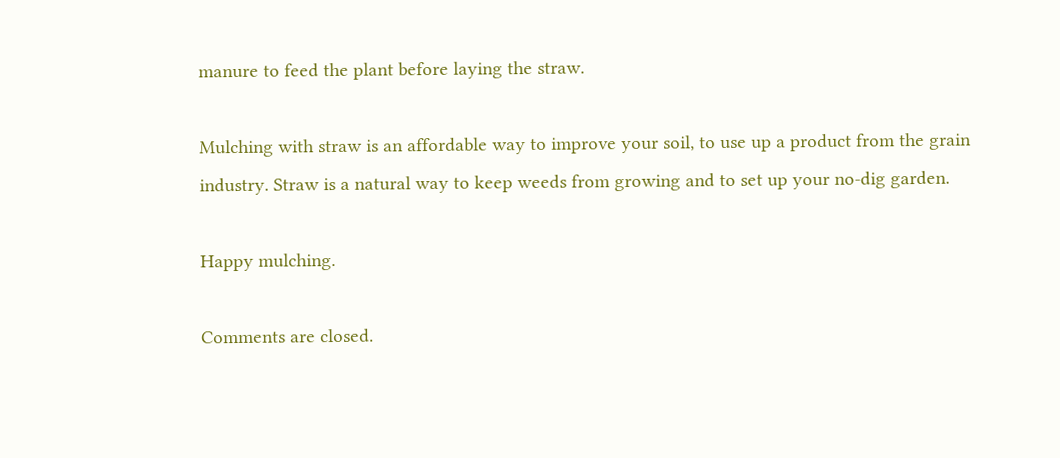manure to feed the plant before laying the straw.

Mulching with straw is an affordable way to improve your soil, to use up a product from the grain industry. Straw is a natural way to keep weeds from growing and to set up your no-dig garden.

Happy mulching.

Comments are closed.